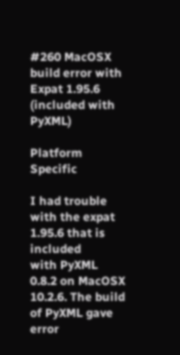#260 MacOSX build error with Expat 1.95.6 (included with PyXML)

Platform Specific

I had trouble with the expat 1.95.6 that is included
with PyXML
0.8.2 on MacOSX 10.2.6. The build of PyXML gave error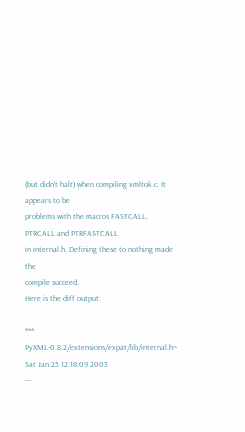(but didn't halt) when compiling xmltok.c. It appears to be
problems with the macros FASTCALL, PTRCALL and PTRFASTCALL
in internal.h. Defining these to nothing made the
compile succeed.
Here is the diff output:

*** PyXML-0.8.2/extensions/expat/lib/internal.h~
Sat Jan 25 12:18:09 2003
---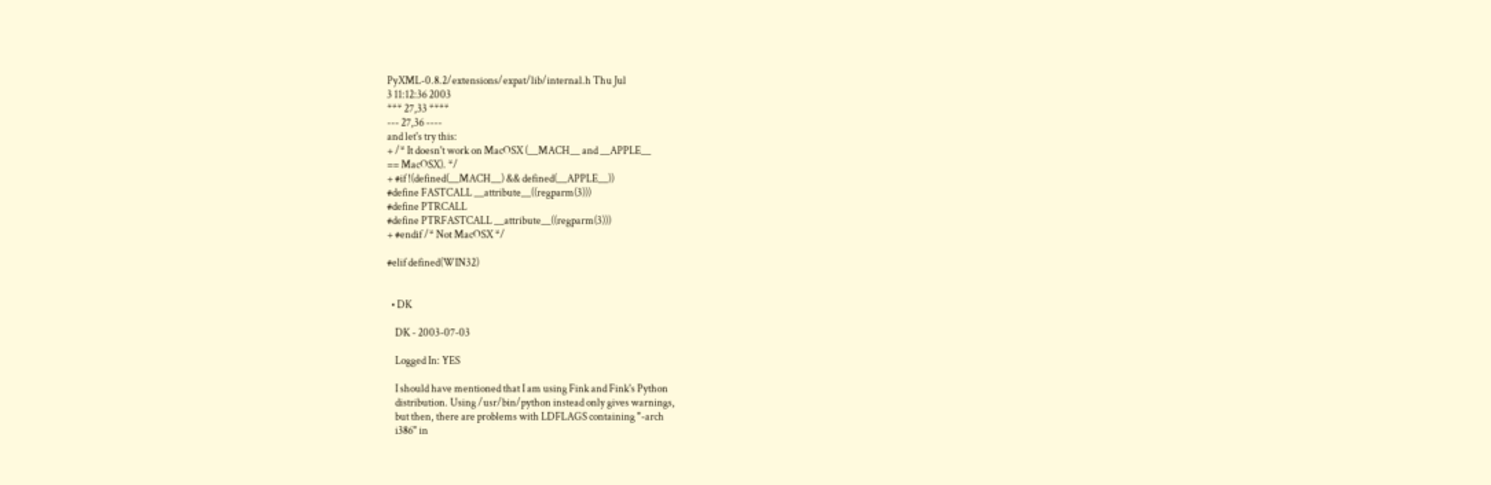PyXML-0.8.2/extensions/expat/lib/internal.h Thu Jul
3 11:12:36 2003
*** 27,33 ****
--- 27,36 ----
and let's try this:
+ /* It doesn't work on MacOSX (__MACH__ and __APPLE__
== MacOSX). */
+ #if !(defined(__MACH__) && defined(__APPLE__))
#define FASTCALL __attribute__((regparm(3)))
#define PTRCALL
#define PTRFASTCALL __attribute__((regparm(3)))
+ #endif /* Not MacOSX */

#elif defined(WIN32)


  • DK

    DK - 2003-07-03

    Logged In: YES

    I should have mentioned that I am using Fink and Fink's Python
    distribution. Using /usr/bin/python instead only gives warnings,
    but then, there are problems with LDFLAGS containing "-arch
    i386" in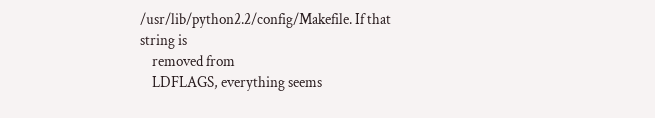/usr/lib/python2.2/config/Makefile. If that string is
    removed from
    LDFLAGS, everything seems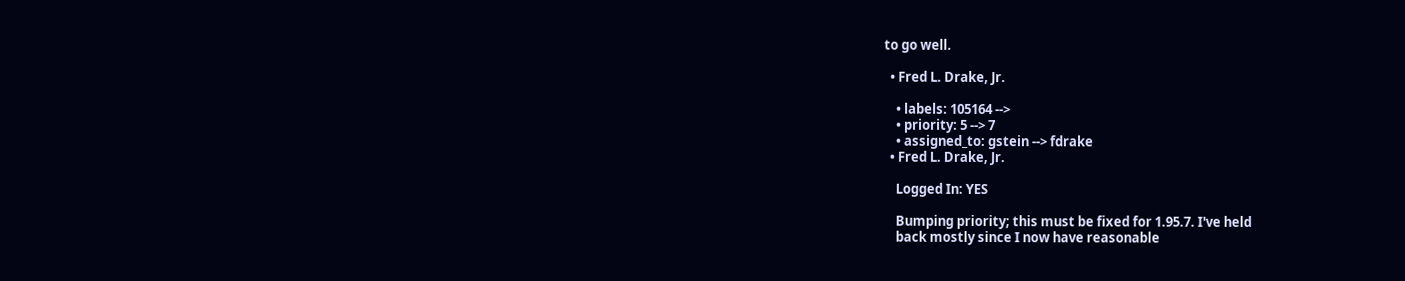to go well.

  • Fred L. Drake, Jr.

    • labels: 105164 -->
    • priority: 5 --> 7
    • assigned_to: gstein --> fdrake
  • Fred L. Drake, Jr.

    Logged In: YES

    Bumping priority; this must be fixed for 1.95.7. I've held
    back mostly since I now have reasonable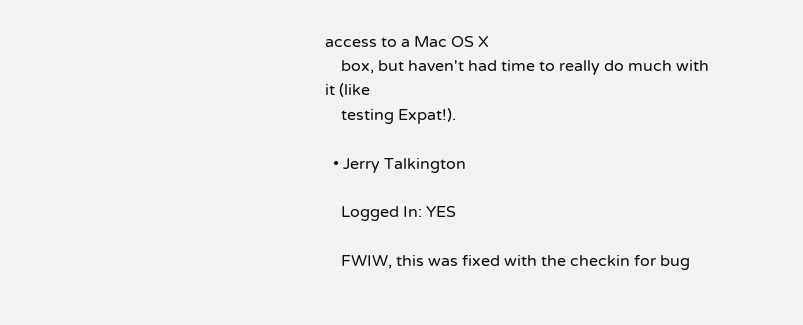access to a Mac OS X
    box, but haven't had time to really do much with it (like
    testing Expat!).

  • Jerry Talkington

    Logged In: YES

    FWIW, this was fixed with the checkin for bug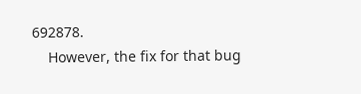692878.
    However, the fix for that bug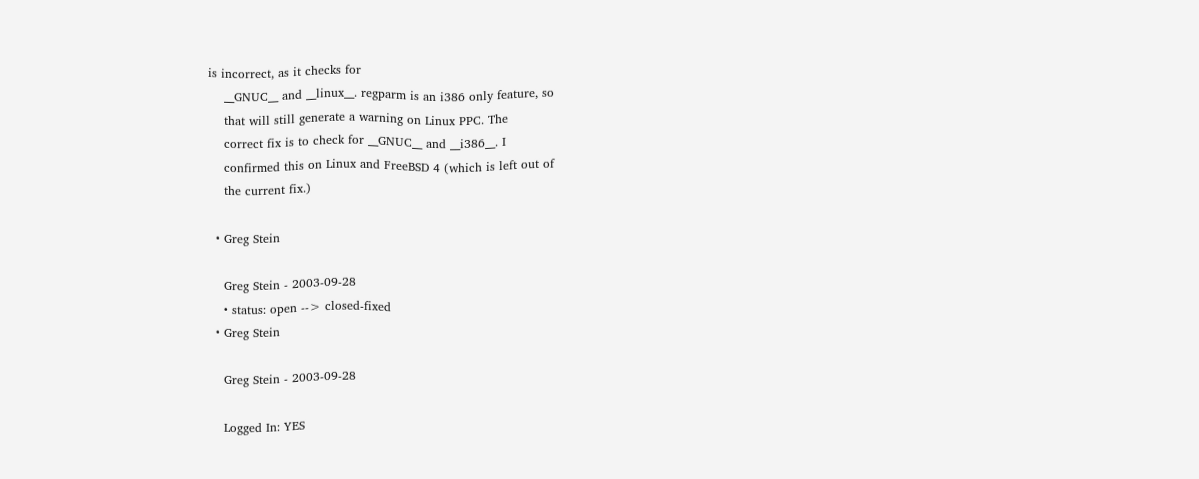is incorrect, as it checks for
    __GNUC__ and __linux__. regparm is an i386 only feature, so
    that will still generate a warning on Linux PPC. The
    correct fix is to check for __GNUC__ and __i386__. I
    confirmed this on Linux and FreeBSD 4 (which is left out of
    the current fix.)

  • Greg Stein

    Greg Stein - 2003-09-28
    • status: open --> closed-fixed
  • Greg Stein

    Greg Stein - 2003-09-28

    Logged In: YES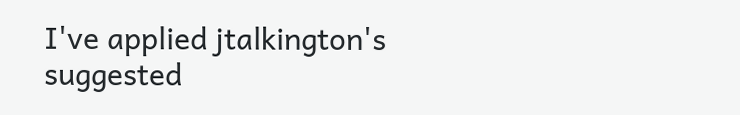I've applied jtalkington's suggested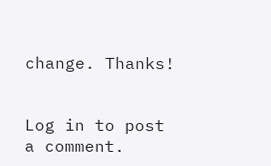change. Thanks!


Log in to post a comment.